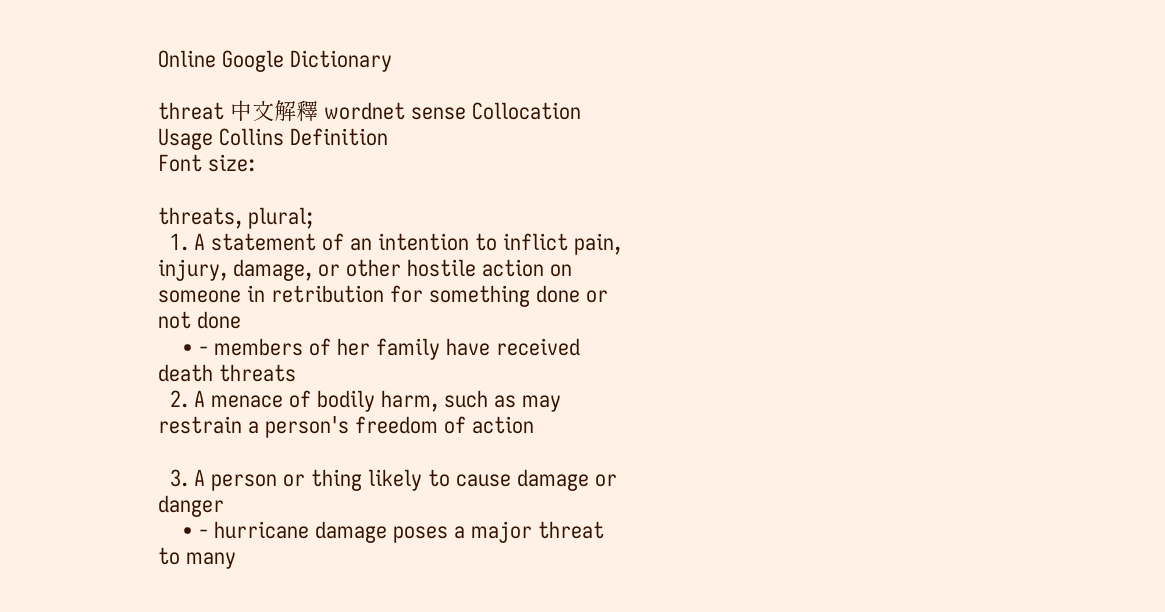Online Google Dictionary

threat 中文解釋 wordnet sense Collocation Usage Collins Definition
Font size:

threats, plural;
  1. A statement of an intention to inflict pain, injury, damage, or other hostile action on someone in retribution for something done or not done
    • - members of her family have received death threats
  2. A menace of bodily harm, such as may restrain a person's freedom of action

  3. A person or thing likely to cause damage or danger
    • - hurricane damage poses a major threat to many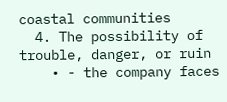coastal communities
  4. The possibility of trouble, danger, or ruin
    • - the company faces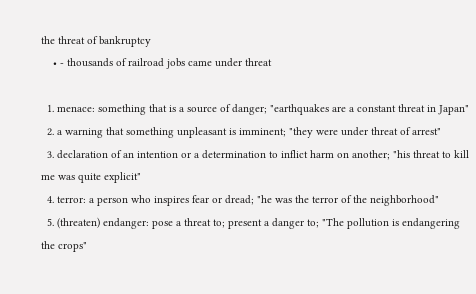the threat of bankruptcy
    • - thousands of railroad jobs came under threat

  1. menace: something that is a source of danger; "earthquakes are a constant threat in Japan"
  2. a warning that something unpleasant is imminent; "they were under threat of arrest"
  3. declaration of an intention or a determination to inflict harm on another; "his threat to kill me was quite explicit"
  4. terror: a person who inspires fear or dread; "he was the terror of the neighborhood"
  5. (threaten) endanger: pose a threat to; present a danger to; "The pollution is endangering the crops"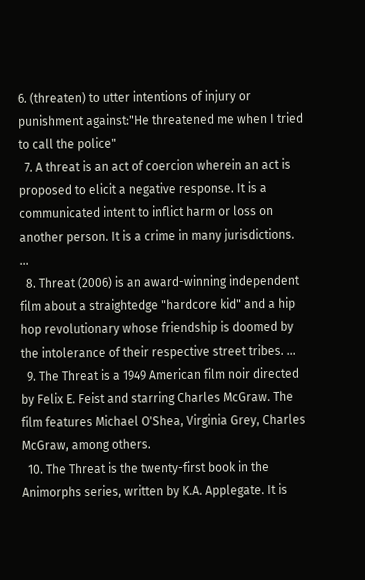6. (threaten) to utter intentions of injury or punishment against:"He threatened me when I tried to call the police"
  7. A threat is an act of coercion wherein an act is proposed to elicit a negative response. It is a communicated intent to inflict harm or loss on another person. It is a crime in many jurisdictions. ...
  8. Threat (2006) is an award-winning independent film about a straightedge "hardcore kid" and a hip hop revolutionary whose friendship is doomed by the intolerance of their respective street tribes. ...
  9. The Threat is a 1949 American film noir directed by Felix E. Feist and starring Charles McGraw. The film features Michael O'Shea, Virginia Grey, Charles McGraw, among others.
  10. The Threat is the twenty-first book in the Animorphs series, written by K.A. Applegate. It is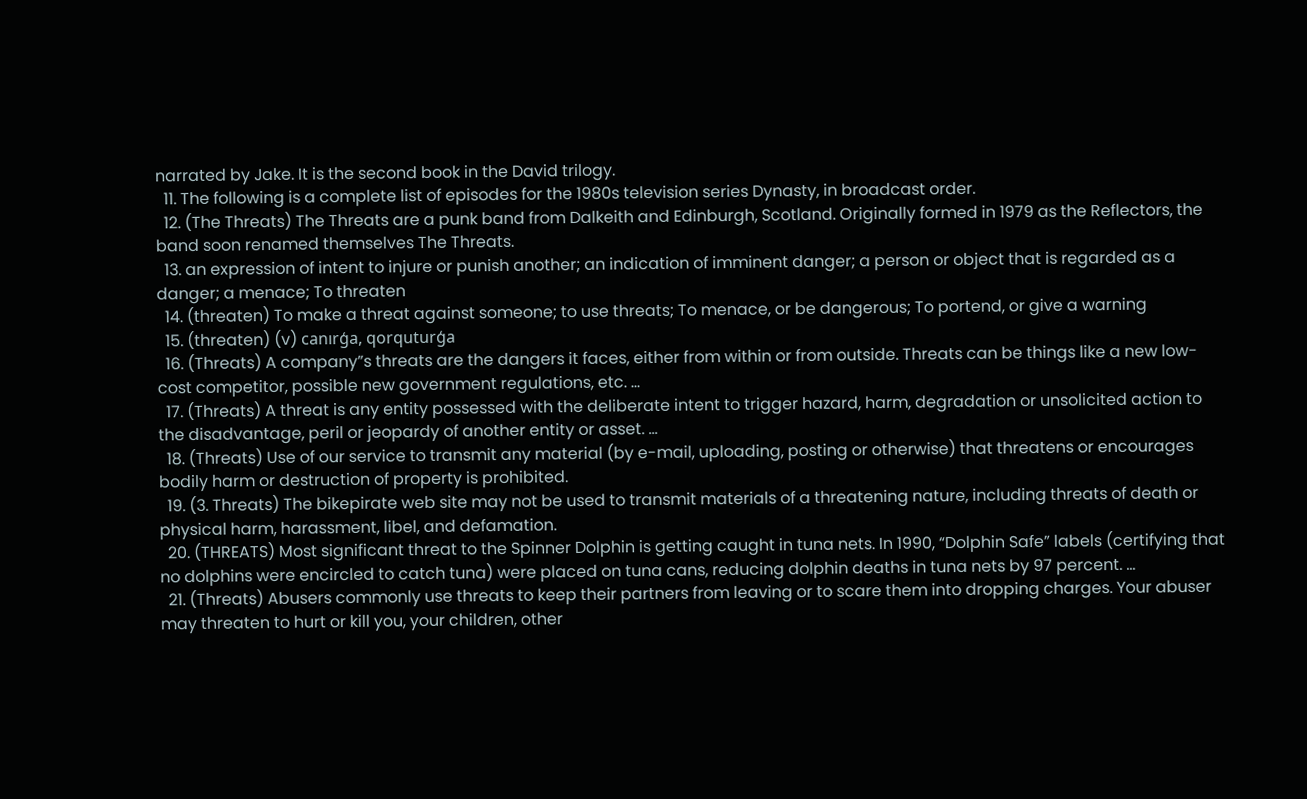narrated by Jake. It is the second book in the David trilogy.
  11. The following is a complete list of episodes for the 1980s television series Dynasty, in broadcast order.
  12. (The Threats) The Threats are a punk band from Dalkeith and Edinburgh, Scotland. Originally formed in 1979 as the Reflectors, the band soon renamed themselves The Threats.
  13. an expression of intent to injure or punish another; an indication of imminent danger; a person or object that is regarded as a danger; a menace; To threaten
  14. (threaten) To make a threat against someone; to use threats; To menace, or be dangerous; To portend, or give a warning
  15. (threaten) (v) canırģa, qorquturģa
  16. (Threats) A company”s threats are the dangers it faces, either from within or from outside. Threats can be things like a new low-cost competitor, possible new government regulations, etc. ...
  17. (Threats) A threat is any entity possessed with the deliberate intent to trigger hazard, harm, degradation or unsolicited action to the disadvantage, peril or jeopardy of another entity or asset. ...
  18. (Threats) Use of our service to transmit any material (by e-mail, uploading, posting or otherwise) that threatens or encourages bodily harm or destruction of property is prohibited.
  19. (3. Threats) The bikepirate web site may not be used to transmit materials of a threatening nature, including threats of death or physical harm, harassment, libel, and defamation.
  20. (THREATS) Most significant threat to the Spinner Dolphin is getting caught in tuna nets. In 1990, “Dolphin Safe” labels (certifying that no dolphins were encircled to catch tuna) were placed on tuna cans, reducing dolphin deaths in tuna nets by 97 percent. ...
  21. (Threats) Abusers commonly use threats to keep their partners from leaving or to scare them into dropping charges. Your abuser may threaten to hurt or kill you, your children, other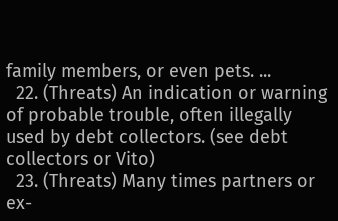family members, or even pets. ...
  22. (Threats) An indication or warning of probable trouble, often illegally used by debt collectors. (see debt collectors or Vito)
  23. (Threats) Many times partners or ex-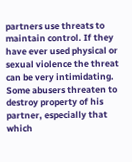partners use threats to maintain control. If they have ever used physical or sexual violence the threat can be very intimidating. Some abusers threaten to destroy property of his partner, especially that which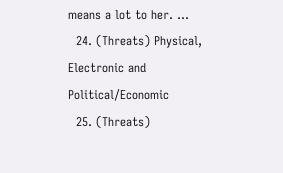means a lot to her. ...
  24. (Threats) Physical, Electronic and Political/Economic
  25. (Threats)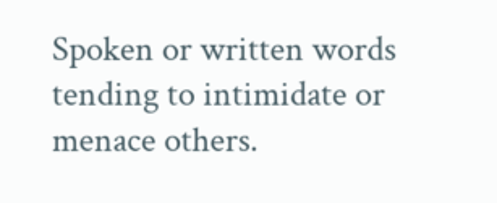Spoken or written words tending to intimidate or menace others.